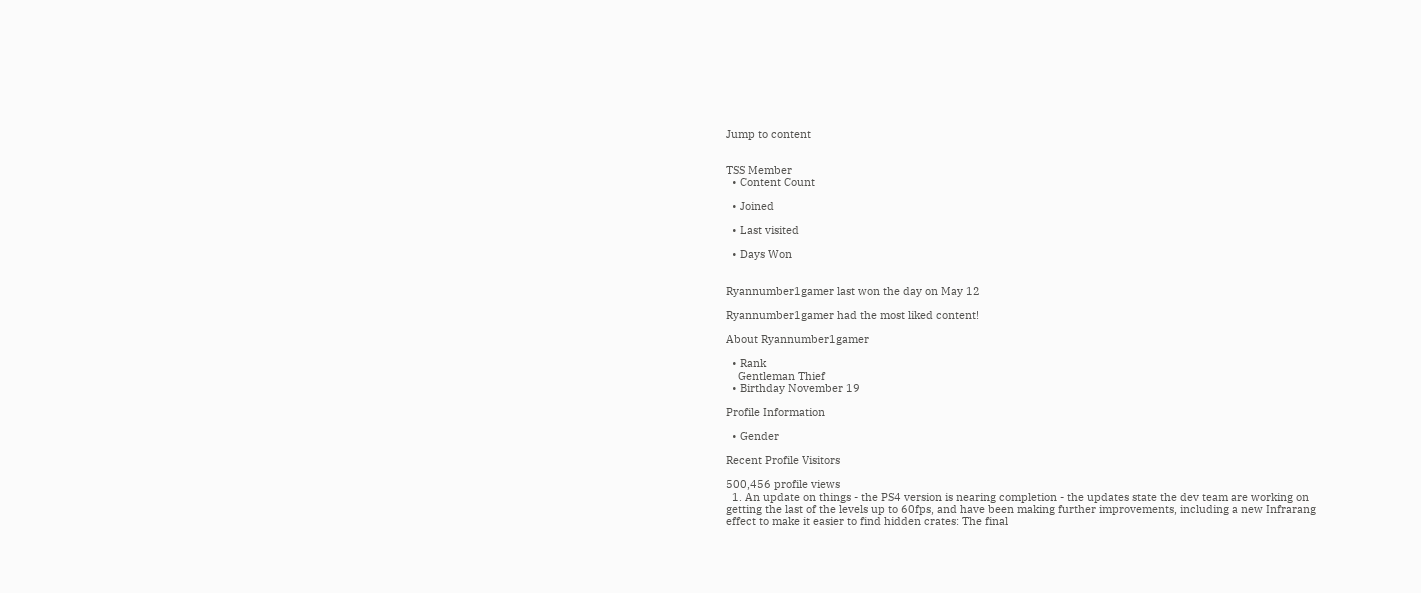Jump to content


TSS Member
  • Content Count

  • Joined

  • Last visited

  • Days Won


Ryannumber1gamer last won the day on May 12

Ryannumber1gamer had the most liked content!

About Ryannumber1gamer

  • Rank
    Gentleman Thief
  • Birthday November 19

Profile Information

  • Gender

Recent Profile Visitors

500,456 profile views
  1. An update on things - the PS4 version is nearing completion - the updates state the dev team are working on getting the last of the levels up to 60fps, and have been making further improvements, including a new Infrarang effect to make it easier to find hidden crates: The final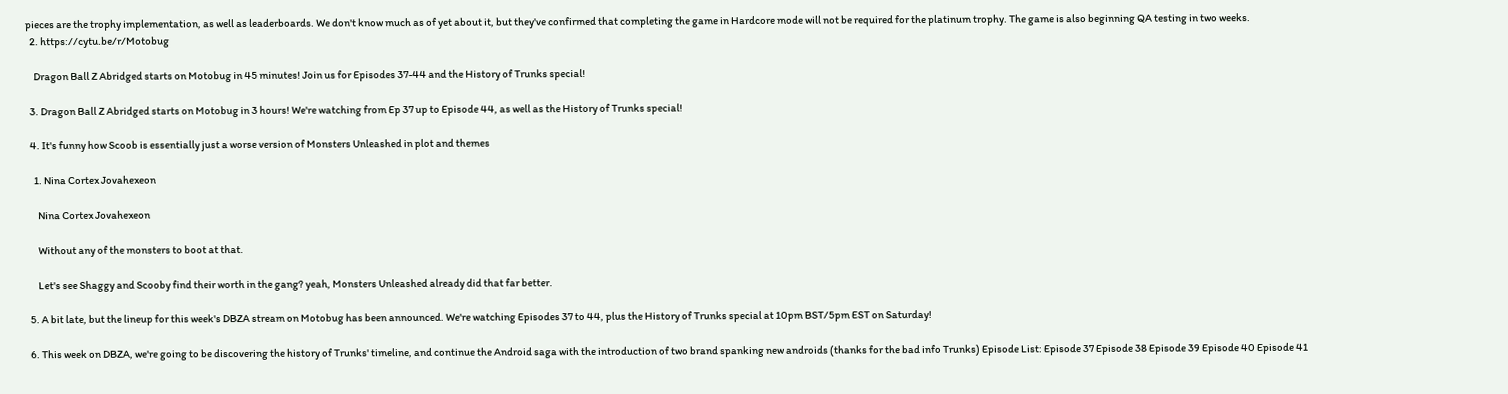pieces are the trophy implementation, as well as leaderboards. We don't know much as of yet about it, but they've confirmed that completing the game in Hardcore mode will not be required for the platinum trophy. The game is also beginning QA testing in two weeks.
  2. https://cytu.be/r/Motobug

    Dragon Ball Z Abridged starts on Motobug in 45 minutes! Join us for Episodes 37-44 and the History of Trunks special!

  3. Dragon Ball Z Abridged starts on Motobug in 3 hours! We're watching from Ep 37 up to Episode 44, as well as the History of Trunks special!

  4. It's funny how Scoob is essentially just a worse version of Monsters Unleashed in plot and themes

    1. Nina Cortex Jovahexeon

      Nina Cortex Jovahexeon

      Without any of the monsters to boot at that.

      Let's see Shaggy and Scooby find their worth in the gang? yeah, Monsters Unleashed already did that far better.

  5. A bit late, but the lineup for this week's DBZA stream on Motobug has been announced. We're watching Episodes 37 to 44, plus the History of Trunks special at 10pm BST/5pm EST on Saturday!

  6. This week on DBZA, we're going to be discovering the history of Trunks' timeline, and continue the Android saga with the introduction of two brand spanking new androids (thanks for the bad info Trunks) Episode List: Episode 37 Episode 38 Episode 39 Episode 40 Episode 41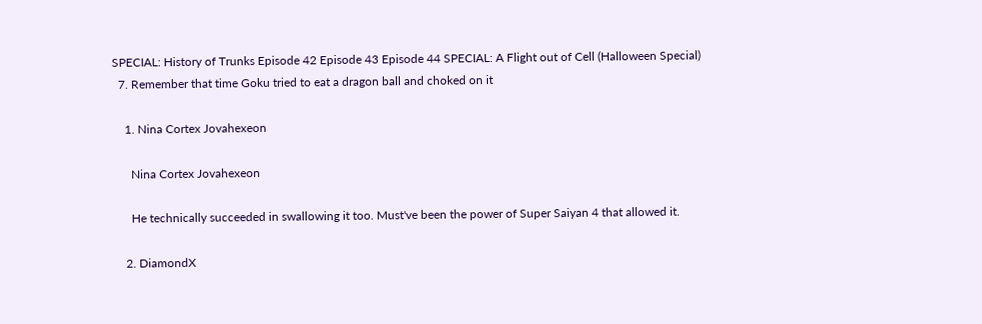SPECIAL: History of Trunks Episode 42 Episode 43 Episode 44 SPECIAL: A Flight out of Cell (Halloween Special)
  7. Remember that time Goku tried to eat a dragon ball and choked on it

    1. Nina Cortex Jovahexeon

      Nina Cortex Jovahexeon

      He technically succeeded in swallowing it too. Must've been the power of Super Saiyan 4 that allowed it.

    2. DiamondX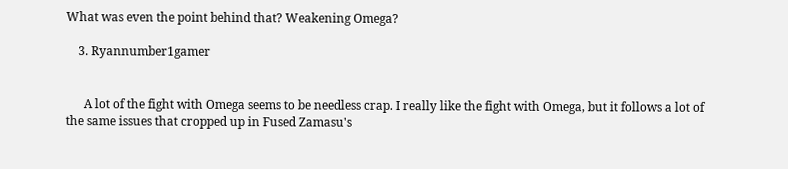What was even the point behind that? Weakening Omega?

    3. Ryannumber1gamer


      A lot of the fight with Omega seems to be needless crap. I really like the fight with Omega, but it follows a lot of the same issues that cropped up in Fused Zamasu's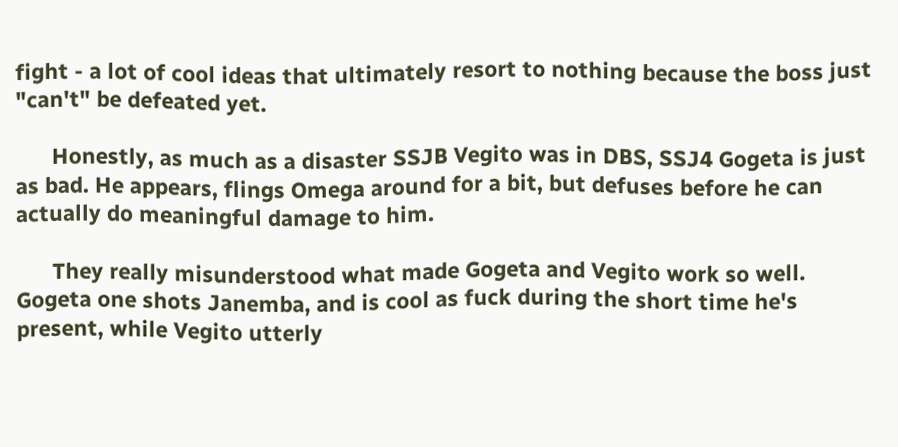fight - a lot of cool ideas that ultimately resort to nothing because the boss just "can't" be defeated yet.

      Honestly, as much as a disaster SSJB Vegito was in DBS, SSJ4 Gogeta is just as bad. He appears, flings Omega around for a bit, but defuses before he can actually do meaningful damage to him.

      They really misunderstood what made Gogeta and Vegito work so well. Gogeta one shots Janemba, and is cool as fuck during the short time he's present, while Vegito utterly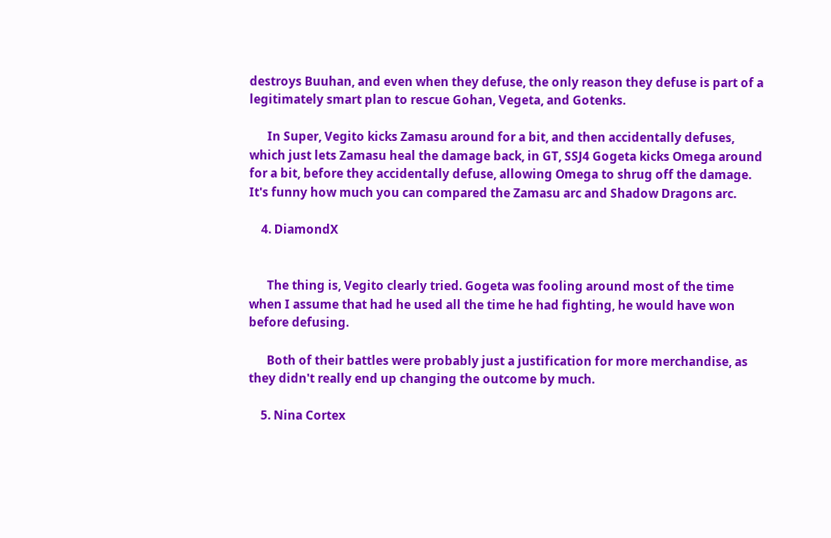destroys Buuhan, and even when they defuse, the only reason they defuse is part of a legitimately smart plan to rescue Gohan, Vegeta, and Gotenks.

      In Super, Vegito kicks Zamasu around for a bit, and then accidentally defuses, which just lets Zamasu heal the damage back, in GT, SSJ4 Gogeta kicks Omega around for a bit, before they accidentally defuse, allowing Omega to shrug off the damage. It's funny how much you can compared the Zamasu arc and Shadow Dragons arc.

    4. DiamondX


      The thing is, Vegito clearly tried. Gogeta was fooling around most of the time when I assume that had he used all the time he had fighting, he would have won before defusing.

      Both of their battles were probably just a justification for more merchandise, as they didn't really end up changing the outcome by much.

    5. Nina Cortex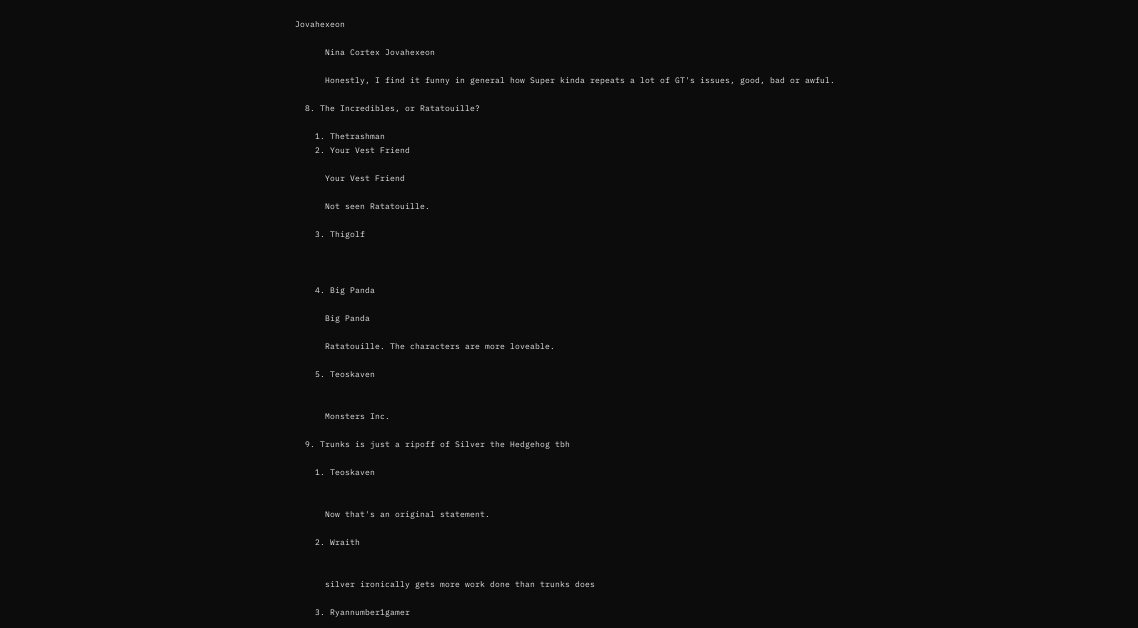Jovahexeon

      Nina Cortex Jovahexeon

      Honestly, I find it funny in general how Super kinda repeats a lot of GT's issues, good, bad or awful.

  8. The Incredibles, or Ratatouille?

    1. Thetrashman
    2. Your Vest Friend

      Your Vest Friend

      Not seen Ratatouille.

    3. Thigolf



    4. Big Panda

      Big Panda

      Ratatouille. The characters are more loveable.

    5. Teoskaven


      Monsters Inc.

  9. Trunks is just a ripoff of Silver the Hedgehog tbh

    1. Teoskaven


      Now that's an original statement.

    2. Wraith


      silver ironically gets more work done than trunks does

    3. Ryannumber1gamer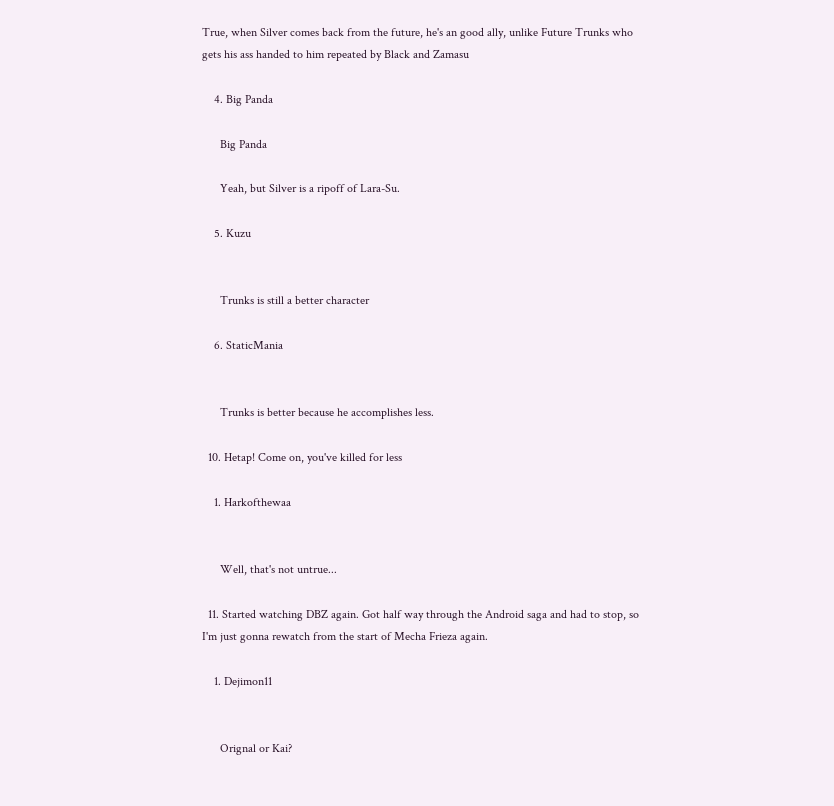True, when Silver comes back from the future, he's an good ally, unlike Future Trunks who gets his ass handed to him repeated by Black and Zamasu

    4. Big Panda

      Big Panda

      Yeah, but Silver is a ripoff of Lara-Su.

    5. Kuzu


      Trunks is still a better character

    6. StaticMania


      Trunks is better because he accomplishes less.

  10. Hetap! Come on, you've killed for less

    1. Harkofthewaa


      Well, that's not untrue...

  11. Started watching DBZ again. Got half way through the Android saga and had to stop, so I'm just gonna rewatch from the start of Mecha Frieza again.

    1. Dejimon11


      Orignal or Kai?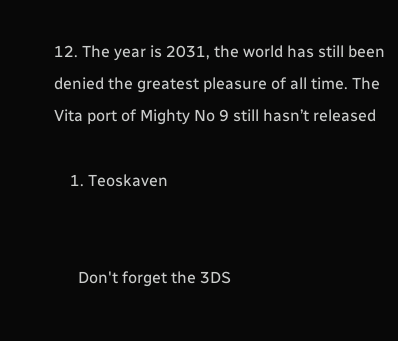12. The year is 2031, the world has still been denied the greatest pleasure of all time. The Vita port of Mighty No 9 still hasn’t released

    1. Teoskaven


      Don't forget the 3DS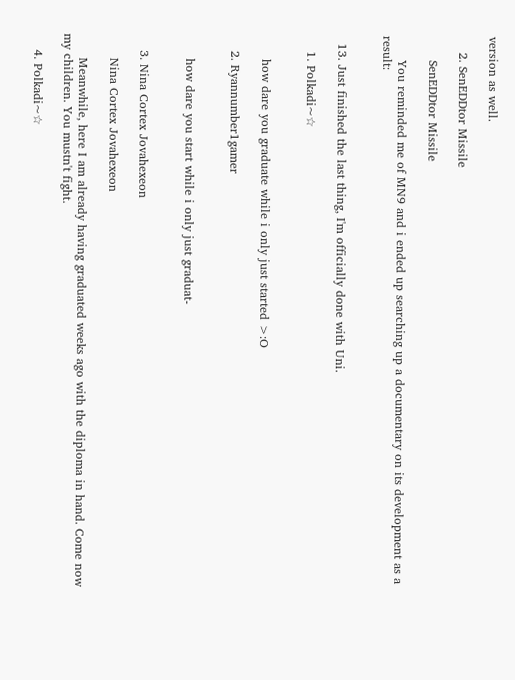version as well.

    2. SenEDDtor Missile

      SenEDDtor Missile

      You reminded me of MN9 and i ended up searching up a documentary on its development as a result:


  13. Just finished the last thing, I'm officially done with Uni.

    1. Polkadi~☆


      how dare you graduate while i only just started >:O

    2. Ryannumber1gamer


      how dare you start while i only just graduat-


    3. Nina Cortex Jovahexeon

      Nina Cortex Jovahexeon

      Meanwhile, here I am already having graduated weeks ago with the diploma in hand. Come now my children. You mustn't fight.

    4. Polkadi~☆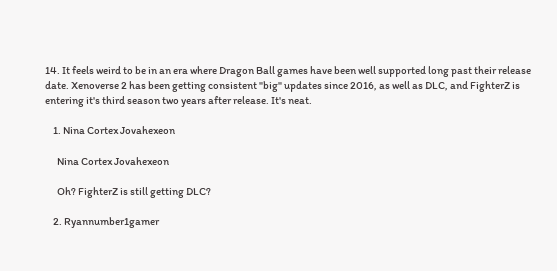14. It feels weird to be in an era where Dragon Ball games have been well supported long past their release date. Xenoverse 2 has been getting consistent "big" updates since 2016, as well as DLC, and FighterZ is entering it's third season two years after release. It's neat.

    1. Nina Cortex Jovahexeon

      Nina Cortex Jovahexeon

      Oh? FighterZ is still getting DLC?

    2. Ryannumber1gamer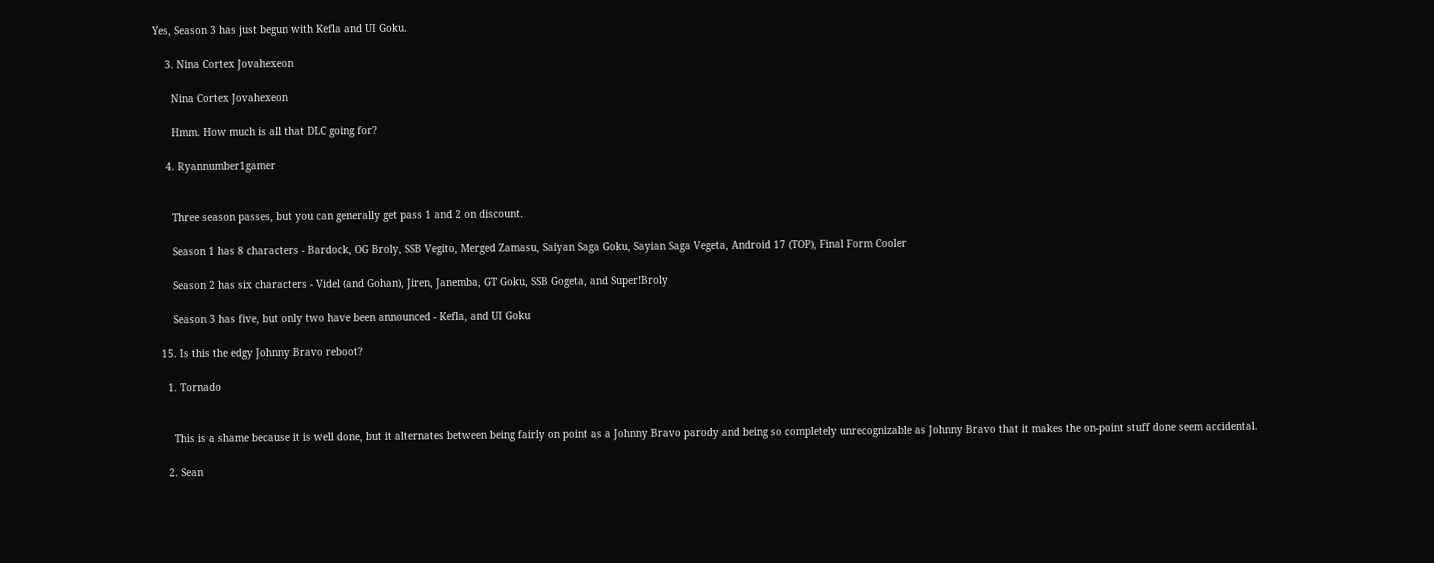Yes, Season 3 has just begun with Kefla and UI Goku.

    3. Nina Cortex Jovahexeon

      Nina Cortex Jovahexeon

      Hmm. How much is all that DLC going for?

    4. Ryannumber1gamer


      Three season passes, but you can generally get pass 1 and 2 on discount.

      Season 1 has 8 characters - Bardock, OG Broly, SSB Vegito, Merged Zamasu, Saiyan Saga Goku, Sayian Saga Vegeta, Android 17 (TOP), Final Form Cooler

      Season 2 has six characters - Videl (and Gohan), Jiren, Janemba, GT Goku, SSB Gogeta, and Super!Broly

      Season 3 has five, but only two have been announced - Kefla, and UI Goku

  15. Is this the edgy Johnny Bravo reboot?

    1. Tornado


      This is a shame because it is well done, but it alternates between being fairly on point as a Johnny Bravo parody and being so completely unrecognizable as Johnny Bravo that it makes the on-point stuff done seem accidental.

    2. Sean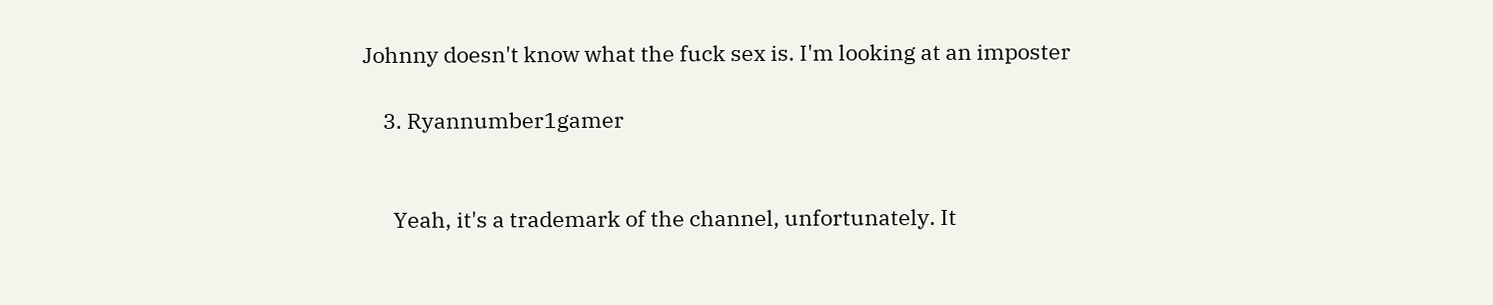Johnny doesn't know what the fuck sex is. I'm looking at an imposter

    3. Ryannumber1gamer


      Yeah, it's a trademark of the channel, unfortunately. It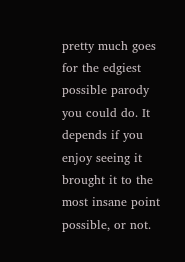pretty much goes for the edgiest possible parody you could do. It depends if you enjoy seeing it brought it to the most insane point possible, or not.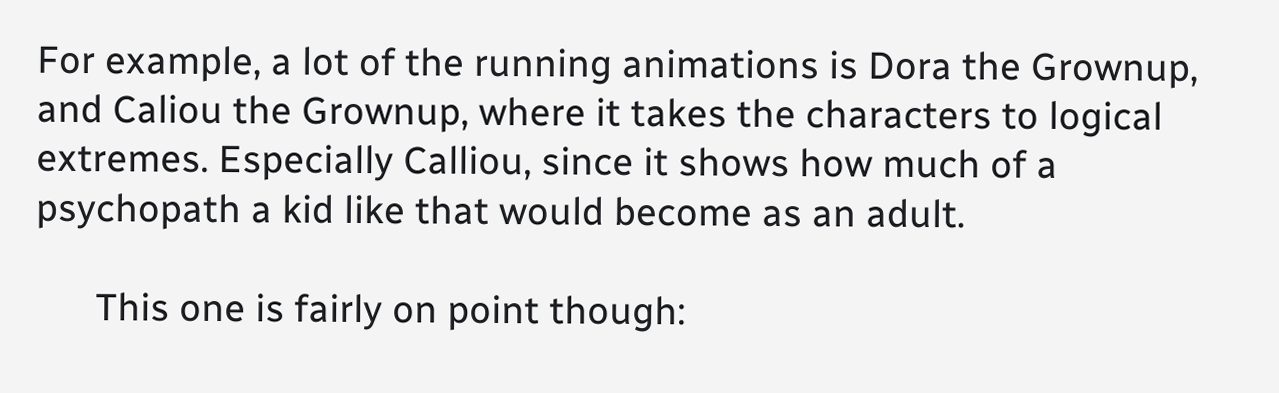For example, a lot of the running animations is Dora the Grownup, and Caliou the Grownup, where it takes the characters to logical extremes. Especially Calliou, since it shows how much of a psychopath a kid like that would become as an adult.

      This one is fairly on point though: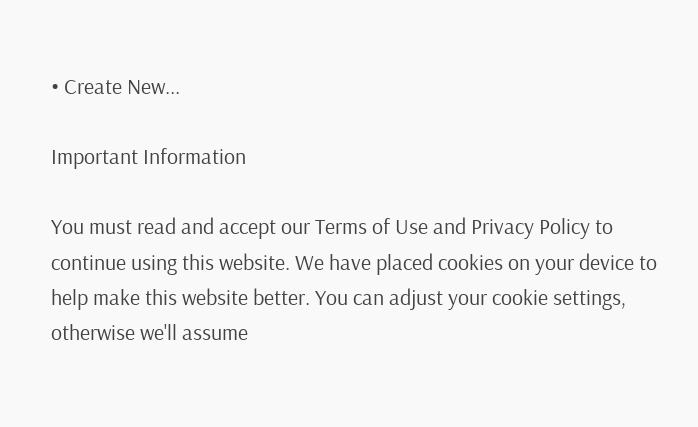• Create New...

Important Information

You must read and accept our Terms of Use and Privacy Policy to continue using this website. We have placed cookies on your device to help make this website better. You can adjust your cookie settings, otherwise we'll assume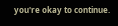you're okay to continue.